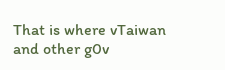That is where vTaiwan and other g0v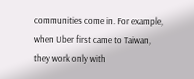communities come in. For example, when Uber first came to Taiwan, they work only with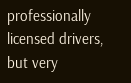professionally licensed drivers, but very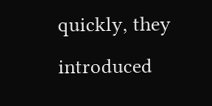quickly, they introduced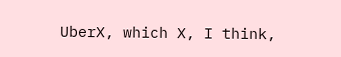UberX, which X, I think,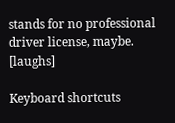stands for no professional driver license, maybe. [laughs]

Keyboard shortcuts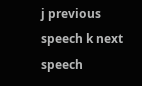j previous speech k next speech